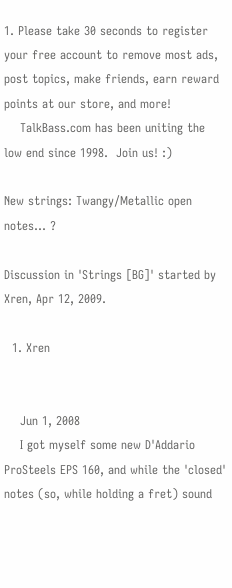1. Please take 30 seconds to register your free account to remove most ads, post topics, make friends, earn reward points at our store, and more!
    TalkBass.com has been uniting the low end since 1998.  Join us! :)

New strings: Twangy/Metallic open notes... ?

Discussion in 'Strings [BG]' started by Xren, Apr 12, 2009.

  1. Xren


    Jun 1, 2008
    I got myself some new D'Addario ProSteels EPS 160, and while the 'closed' notes (so, while holding a fret) sound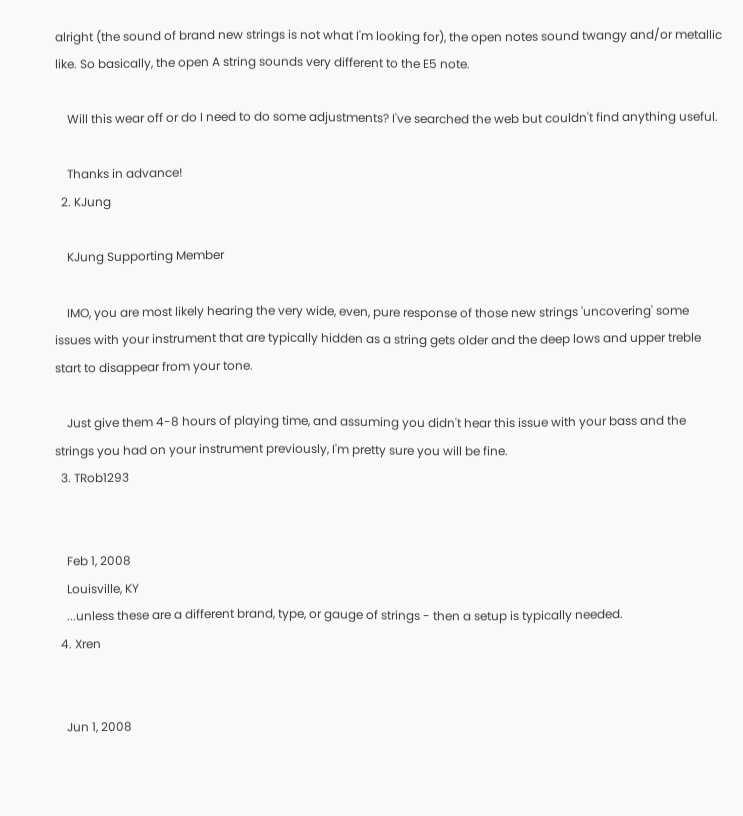alright (the sound of brand new strings is not what I'm looking for), the open notes sound twangy and/or metallic like. So basically, the open A string sounds very different to the E5 note.

    Will this wear off or do I need to do some adjustments? I've searched the web but couldn't find anything useful.

    Thanks in advance!
  2. KJung

    KJung Supporting Member

    IMO, you are most likely hearing the very wide, even, pure response of those new strings 'uncovering' some issues with your instrument that are typically hidden as a string gets older and the deep lows and upper treble start to disappear from your tone.

    Just give them 4-8 hours of playing time, and assuming you didn't hear this issue with your bass and the strings you had on your instrument previously, I'm pretty sure you will be fine.
  3. TRob1293


    Feb 1, 2008
    Louisville, KY
    ...unless these are a different brand, type, or gauge of strings - then a setup is typically needed.
  4. Xren


    Jun 1, 2008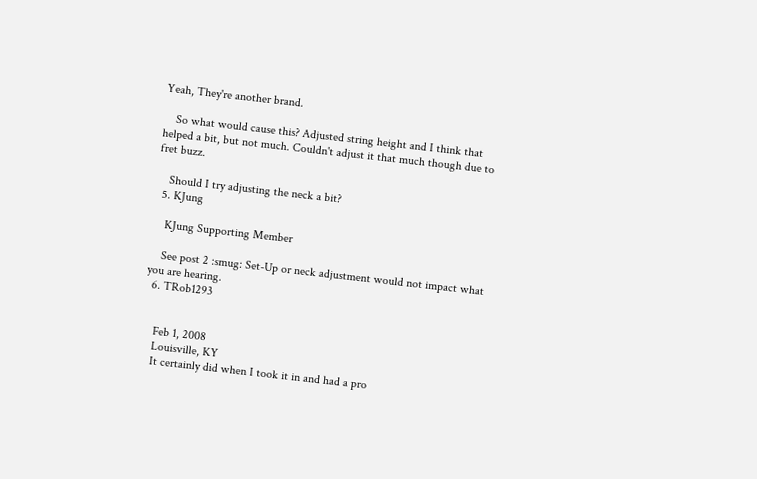Yeah, They're another brand.

    So what would cause this? Adjusted string height and I think that helped a bit, but not much. Couldn't adjust it that much though due to fret buzz.

    Should I try adjusting the neck a bit?
  5. KJung

    KJung Supporting Member

    See post 2 :smug: Set-Up or neck adjustment would not impact what you are hearing.
  6. TRob1293


    Feb 1, 2008
    Louisville, KY
    It certainly did when I took it in and had a pro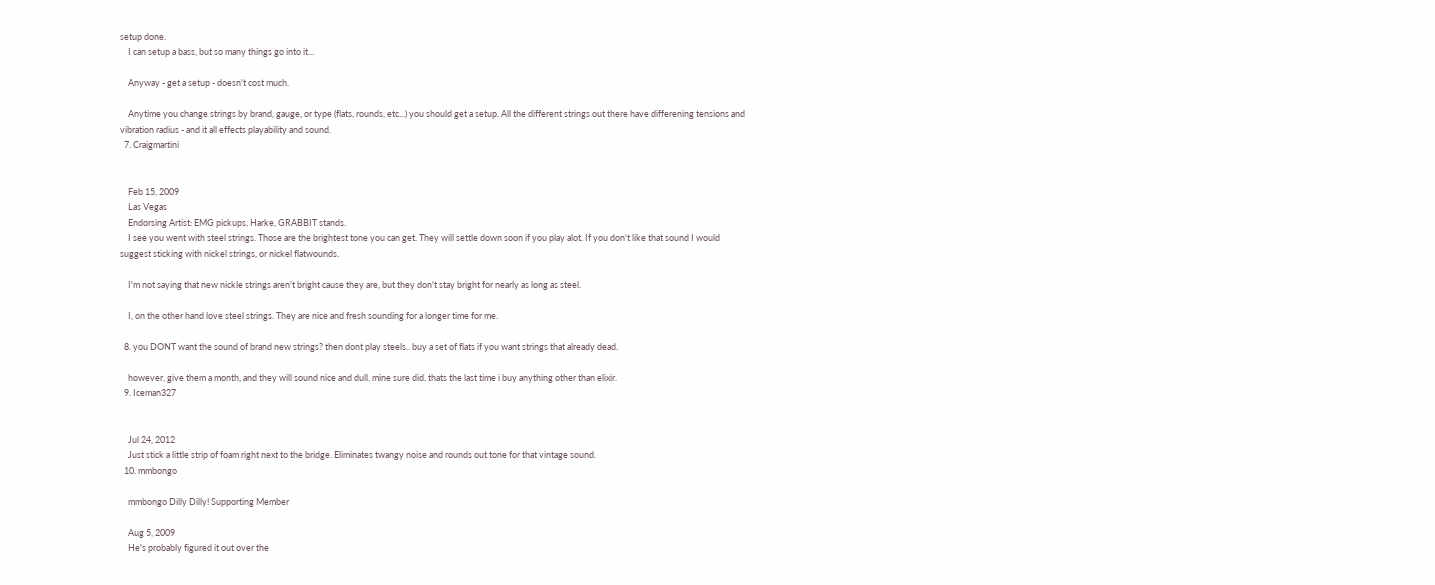setup done.
    I can setup a bass, but so many things go into it...

    Anyway - get a setup - doesn't cost much.

    Anytime you change strings by brand, gauge, or type (flats, rounds, etc...) you should get a setup. All the different strings out there have differening tensions and vibration radius - and it all effects playability and sound.
  7. Craigmartini


    Feb 15, 2009
    Las Vegas
    Endorsing Artist: EMG pickups, Harke, GRABBIT stands.
    I see you went with steel strings. Those are the brightest tone you can get. They will settle down soon if you play alot. If you don't like that sound I would suggest sticking with nickel strings, or nickel flatwounds.

    I'm not saying that new nickle strings aren't bright cause they are, but they don't stay bright for nearly as long as steel.

    I, on the other hand love steel strings. They are nice and fresh sounding for a longer time for me.

  8. you DONT want the sound of brand new strings? then dont play steels.. buy a set of flats if you want strings that already dead.

    however, give them a month, and they will sound nice and dull. mine sure did. thats the last time i buy anything other than elixir.
  9. Iceman327


    Jul 24, 2012
    Just stick a little strip of foam right next to the bridge. Eliminates twangy noise and rounds out tone for that vintage sound.
  10. mmbongo

    mmbongo Dilly Dilly! Supporting Member

    Aug 5, 2009
    He's probably figured it out over the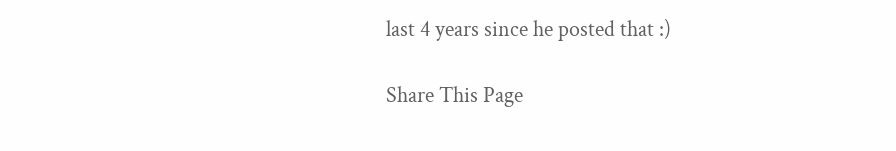last 4 years since he posted that :)

Share This Page